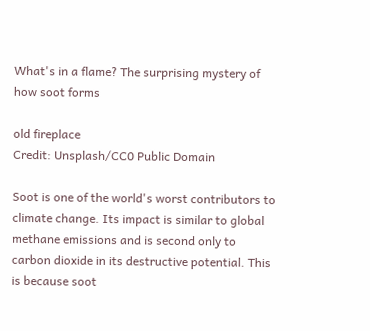What's in a flame? The surprising mystery of how soot forms

old fireplace
Credit: Unsplash/CC0 Public Domain

Soot is one of the world's worst contributors to climate change. Its impact is similar to global methane emissions and is second only to carbon dioxide in its destructive potential. This is because soot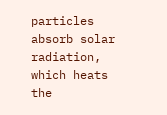particles absorb solar radiation, which heats the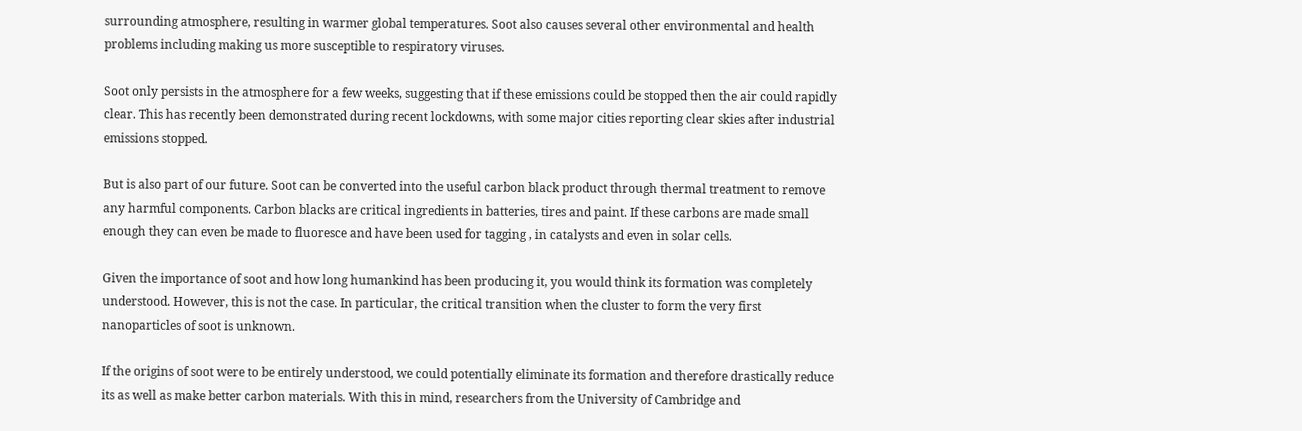surrounding atmosphere, resulting in warmer global temperatures. Soot also causes several other environmental and health problems including making us more susceptible to respiratory viruses.

Soot only persists in the atmosphere for a few weeks, suggesting that if these emissions could be stopped then the air could rapidly clear. This has recently been demonstrated during recent lockdowns, with some major cities reporting clear skies after industrial emissions stopped.

But is also part of our future. Soot can be converted into the useful carbon black product through thermal treatment to remove any harmful components. Carbon blacks are critical ingredients in batteries, tires and paint. If these carbons are made small enough they can even be made to fluoresce and have been used for tagging , in catalysts and even in solar cells.

Given the importance of soot and how long humankind has been producing it, you would think its formation was completely understood. However, this is not the case. In particular, the critical transition when the cluster to form the very first nanoparticles of soot is unknown.

If the origins of soot were to be entirely understood, we could potentially eliminate its formation and therefore drastically reduce its as well as make better carbon materials. With this in mind, researchers from the University of Cambridge and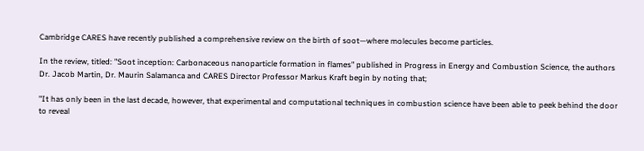Cambridge CARES have recently published a comprehensive review on the birth of soot—where molecules become particles.

In the review, titled: "Soot inception: Carbonaceous nanoparticle formation in flames" published in Progress in Energy and Combustion Science, the authors Dr. Jacob Martin, Dr. Maurin Salamanca and CARES Director Professor Markus Kraft begin by noting that;

"It has only been in the last decade, however, that experimental and computational techniques in combustion science have been able to peek behind the door to reveal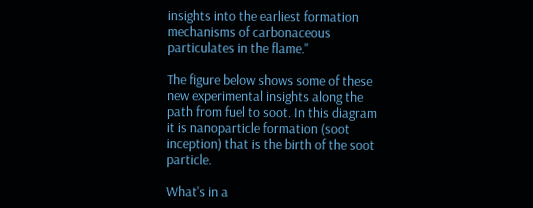insights into the earliest formation mechanisms of carbonaceous particulates in the flame."

The figure below shows some of these new experimental insights along the path from fuel to soot. In this diagram it is nanoparticle formation (soot inception) that is the birth of the soot particle.

What's in a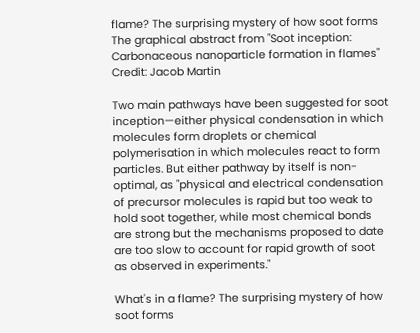flame? The surprising mystery of how soot forms
The graphical abstract from "Soot inception: Carbonaceous nanoparticle formation in flames" Credit: Jacob Martin

Two main pathways have been suggested for soot inception—either physical condensation in which molecules form droplets or chemical polymerisation in which molecules react to form particles. But either pathway by itself is non-optimal, as "physical and electrical condensation of precursor molecules is rapid but too weak to hold soot together, while most chemical bonds are strong but the mechanisms proposed to date are too slow to account for rapid growth of soot as observed in experiments."

What's in a flame? The surprising mystery of how soot forms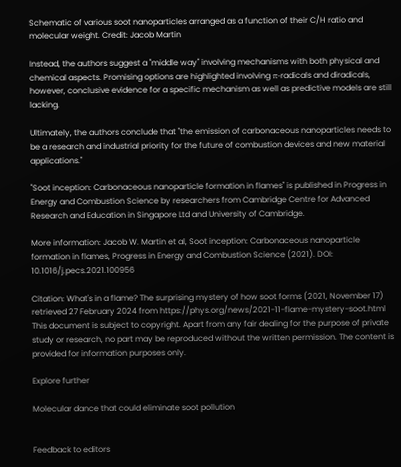Schematic of various soot nanoparticles arranged as a function of their C/H ratio and molecular weight. Credit: Jacob Martin

Instead, the authors suggest a "middle way" involving mechanisms with both physical and chemical aspects. Promising options are highlighted involving π-radicals and diradicals, however, conclusive evidence for a specific mechanism as well as predictive models are still lacking.

Ultimately, the authors conclude that "the emission of carbonaceous nanoparticles needs to be a research and industrial priority for the future of combustion devices and new material applications."

"Soot inception: Carbonaceous nanoparticle formation in flames" is published in Progress in Energy and Combustion Science by researchers from Cambridge Centre for Advanced Research and Education in Singapore Ltd and University of Cambridge.

More information: Jacob W. Martin et al, Soot inception: Carbonaceous nanoparticle formation in flames, Progress in Energy and Combustion Science (2021). DOI: 10.1016/j.pecs.2021.100956

Citation: What's in a flame? The surprising mystery of how soot forms (2021, November 17) retrieved 27 February 2024 from https://phys.org/news/2021-11-flame-mystery-soot.html
This document is subject to copyright. Apart from any fair dealing for the purpose of private study or research, no part may be reproduced without the written permission. The content is provided for information purposes only.

Explore further

Molecular dance that could eliminate soot pollution


Feedback to editors